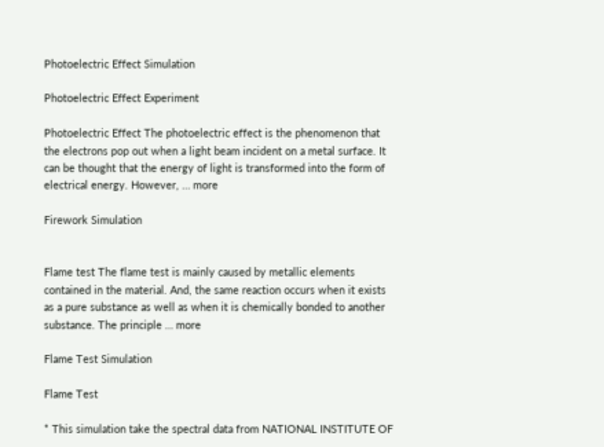Photoelectric Effect Simulation

Photoelectric Effect Experiment

Photoelectric Effect The photoelectric effect is the phenomenon that the electrons pop out when a light beam incident on a metal surface. It can be thought that the energy of light is transformed into the form of electrical energy. However, … more

Firework Simulation


Flame test The flame test is mainly caused by metallic elements contained in the material. And, the same reaction occurs when it exists as a pure substance as well as when it is chemically bonded to another substance. The principle … more

Flame Test Simulation

Flame Test

* This simulation take the spectral data from NATIONAL INSTITUTE OF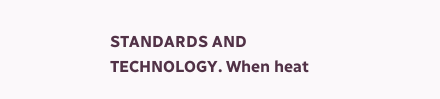STANDARDS AND TECHNOLOGY. When heat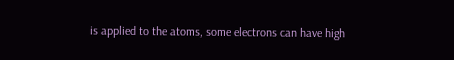is applied to the atoms, some electrons can have high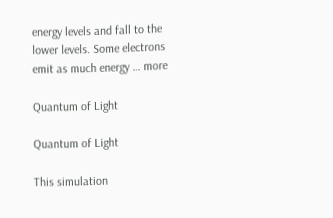energy levels and fall to the lower levels. Some electrons emit as much energy … more

Quantum of Light

Quantum of Light

This simulation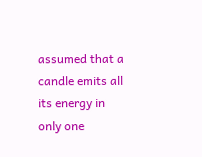assumed that a candle emits all its energy in only one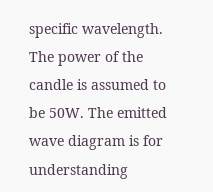specific wavelength. The power of the candle is assumed to be 50W. The emitted wave diagram is for understanding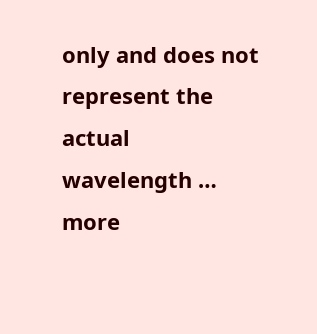only and does not represent the actual wavelength … more